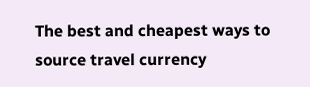The best and cheapest ways to source travel currency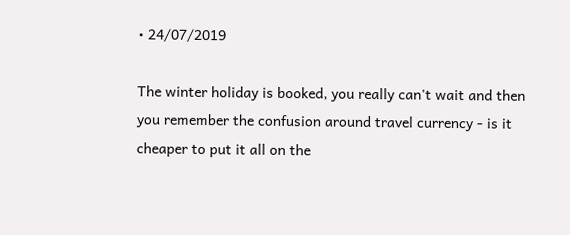• 24/07/2019

The winter holiday is booked, you really can't wait and then you remember the confusion around travel currency - is it cheaper to put it all on the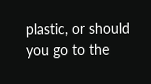plastic, or should you go to the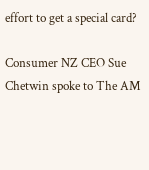effort to get a special card?

Consumer NZ CEO Sue Chetwin spoke to The AM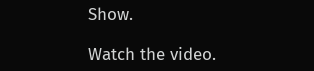Show.

Watch the video.